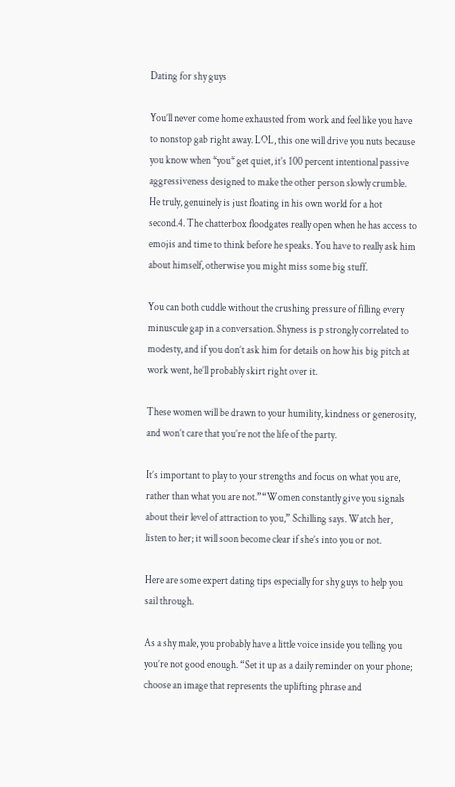Dating for shy guys

You’ll never come home exhausted from work and feel like you have to nonstop gab right away. LOL, this one will drive you nuts because you know when *you* get quiet, it’s 100 percent intentional passive aggressiveness designed to make the other person slowly crumble. He truly, genuinely is just floating in his own world for a hot second.4. The chatterbox floodgates really open when he has access to emojis and time to think before he speaks. You have to really ask him about himself, otherwise you might miss some big stuff.

You can both cuddle without the crushing pressure of filling every minuscule gap in a conversation. Shyness is p strongly correlated to modesty, and if you don’t ask him for details on how his big pitch at work went, he’ll probably skirt right over it.

These women will be drawn to your humility, kindness or generosity, and won’t care that you’re not the life of the party.

It’s important to play to your strengths and focus on what you are, rather than what you are not.”“Women constantly give you signals about their level of attraction to you,” Schilling says. Watch her, listen to her; it will soon become clear if she’s into you or not.

Here are some expert dating tips especially for shy guys to help you sail through.

As a shy male, you probably have a little voice inside you telling you you’re not good enough. “Set it up as a daily reminder on your phone; choose an image that represents the uplifting phrase and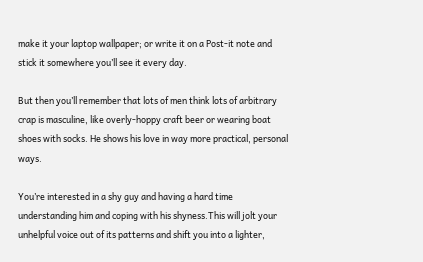make it your laptop wallpaper; or write it on a Post-it note and stick it somewhere you’ll see it every day.

But then you’ll remember that lots of men think lots of arbitrary crap is masculine, like overly-hoppy craft beer or wearing boat shoes with socks. He shows his love in way more practical, personal ways.

You’re interested in a shy guy and having a hard time understanding him and coping with his shyness.This will jolt your unhelpful voice out of its patterns and shift you into a lighter,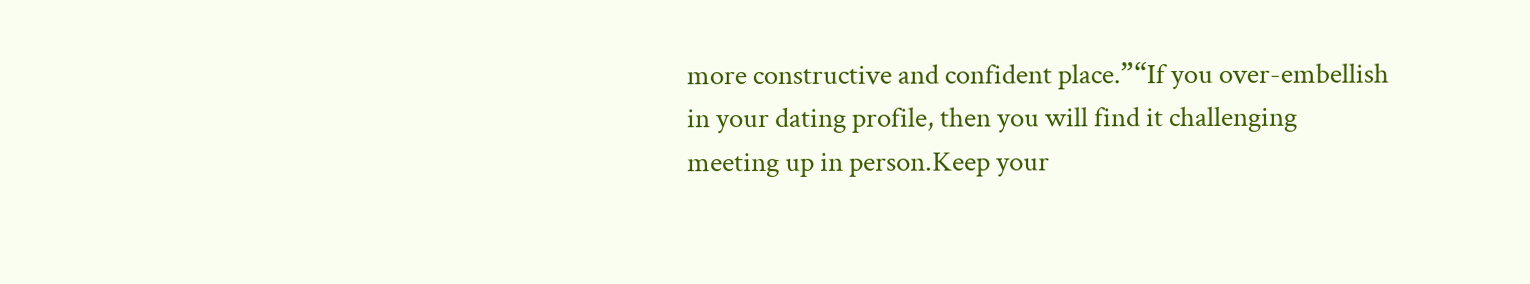more constructive and confident place.”“If you over-embellish in your dating profile, then you will find it challenging meeting up in person.Keep your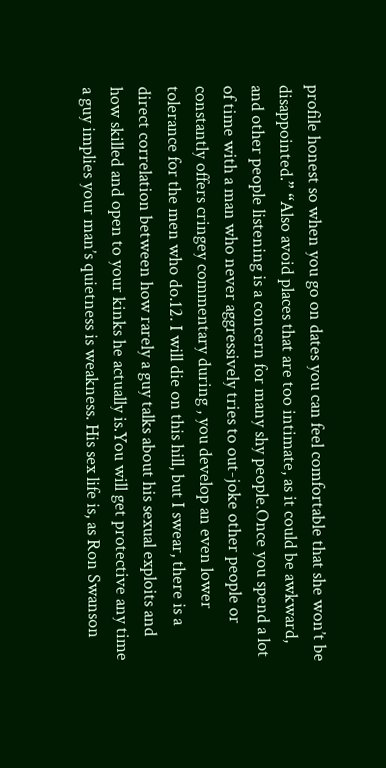profile honest so when you go on dates you can feel comfortable that she won’t be disappointed.” “Also avoid places that are too intimate, as it could be awkward, and other people listening is a concern for many shy people.Once you spend a lot of time with a man who never aggressively tries to out-joke other people or constantly offers cringey commentary during , you develop an even lower tolerance for the men who do.12. I will die on this hill, but I swear, there is a direct correlation between how rarely a guy talks about his sexual exploits and how skilled and open to your kinks he actually is.You will get protective any time a guy implies your man’s quietness is weakness. His sex life is, as Ron Swanson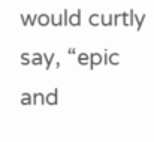would curtly say, “epic and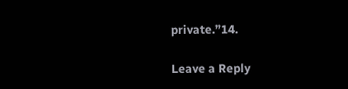private.”14.

Leave a Reply